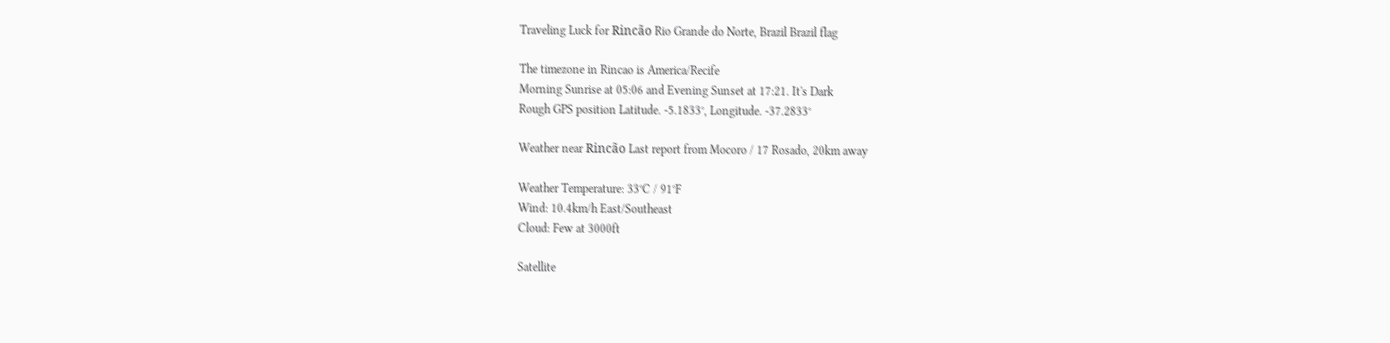Traveling Luck for Rincão Rio Grande do Norte, Brazil Brazil flag

The timezone in Rincao is America/Recife
Morning Sunrise at 05:06 and Evening Sunset at 17:21. It's Dark
Rough GPS position Latitude. -5.1833°, Longitude. -37.2833°

Weather near Rincão Last report from Mocoro / 17 Rosado, 20km away

Weather Temperature: 33°C / 91°F
Wind: 10.4km/h East/Southeast
Cloud: Few at 3000ft

Satellite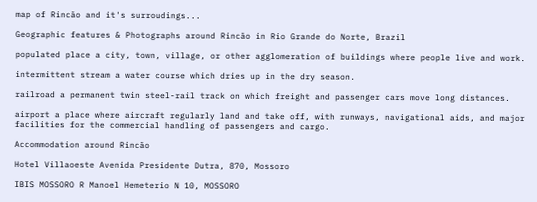map of Rincão and it's surroudings...

Geographic features & Photographs around Rincão in Rio Grande do Norte, Brazil

populated place a city, town, village, or other agglomeration of buildings where people live and work.

intermittent stream a water course which dries up in the dry season.

railroad a permanent twin steel-rail track on which freight and passenger cars move long distances.

airport a place where aircraft regularly land and take off, with runways, navigational aids, and major facilities for the commercial handling of passengers and cargo.

Accommodation around Rincão

Hotel Villaoeste Avenida Presidente Dutra, 870, Mossoro

IBIS MOSSORO R Manoel Hemeterio N 10, MOSSORO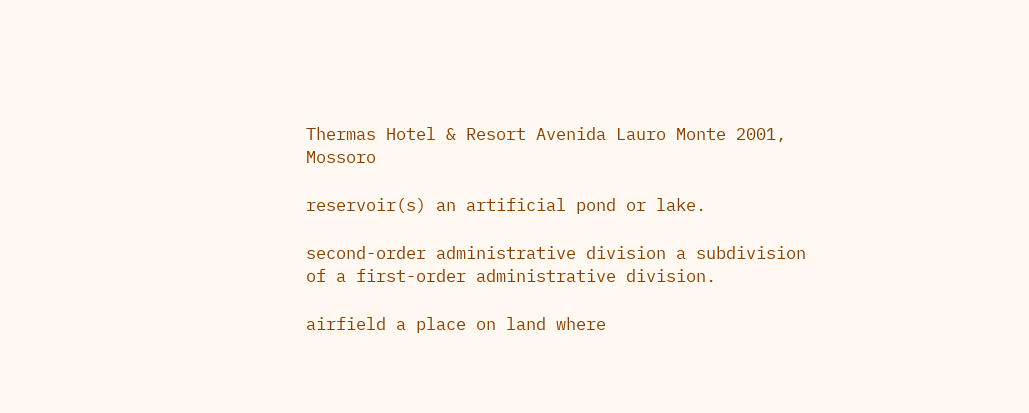Thermas Hotel & Resort Avenida Lauro Monte 2001, Mossoro

reservoir(s) an artificial pond or lake.

second-order administrative division a subdivision of a first-order administrative division.

airfield a place on land where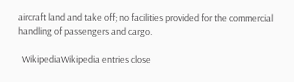aircraft land and take off; no facilities provided for the commercial handling of passengers and cargo.

  WikipediaWikipedia entries close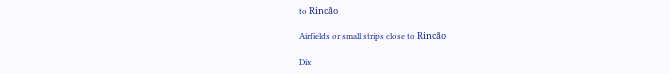to Rincão

Airfields or small strips close to Rincão

Dix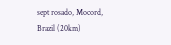sept rosado, Mocord, Brazil (20km)